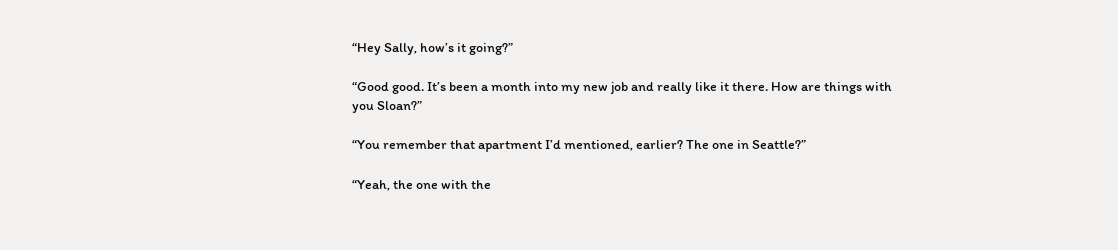“Hey Sally, how’s it going?”

“Good good. It’s been a month into my new job and really like it there. How are things with you Sloan?”

“You remember that apartment I’d mentioned, earlier? The one in Seattle?”

“Yeah, the one with the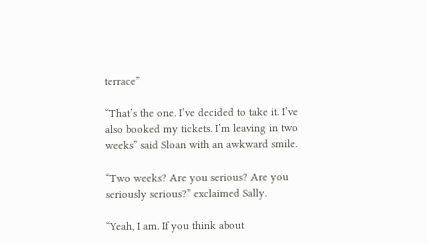terrace”

“That’s the one. I’ve decided to take it. I’ve also booked my tickets. I’m leaving in two weeks” said Sloan with an awkward smile.

“Two weeks? Are you serious? Are you seriously serious?” exclaimed Sally.

“Yeah, I am. If you think about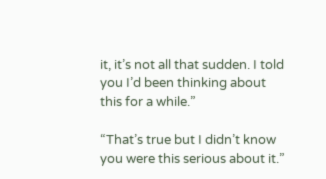it, it’s not all that sudden. I told you I’d been thinking about this for a while.”

“That’s true but I didn’t know you were this serious about it.”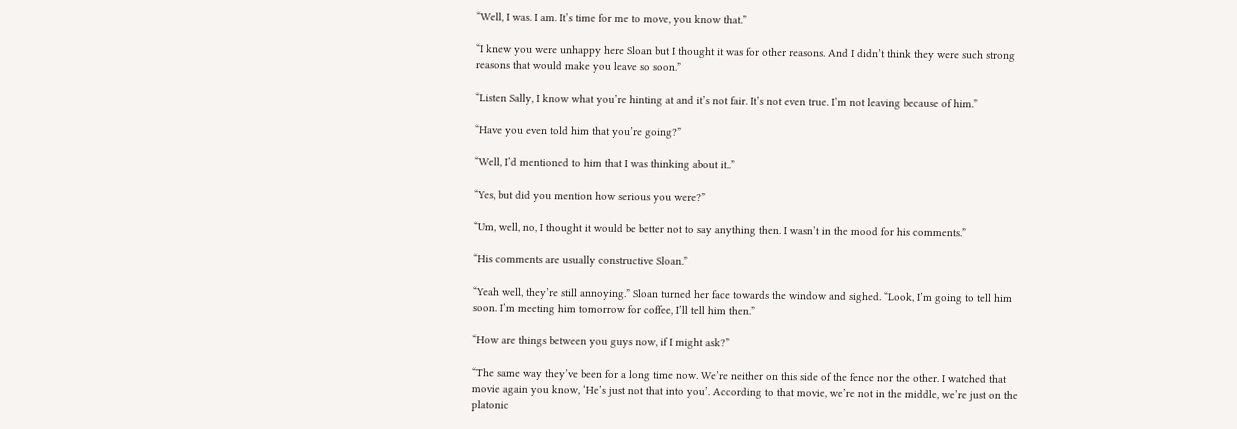“Well, I was. I am. It’s time for me to move, you know that.”

“I knew you were unhappy here Sloan but I thought it was for other reasons. And I didn’t think they were such strong reasons that would make you leave so soon.”

“Listen Sally, I know what you’re hinting at and it’s not fair. It’s not even true. I’m not leaving because of him.”

“Have you even told him that you’re going?”

“Well, I’d mentioned to him that I was thinking about it..”

“Yes, but did you mention how serious you were?”

“Um, well, no, I thought it would be better not to say anything then. I wasn’t in the mood for his comments.”

“His comments are usually constructive Sloan.”

“Yeah well, they’re still annoying.” Sloan turned her face towards the window and sighed. “Look, I’m going to tell him soon. I’m meeting him tomorrow for coffee, I’ll tell him then.”

“How are things between you guys now, if I might ask?”

“The same way they’ve been for a long time now. We’re neither on this side of the fence nor the other. I watched that movie again you know, ‘He’s just not that into you’. According to that movie, we’re not in the middle, we’re just on the platonic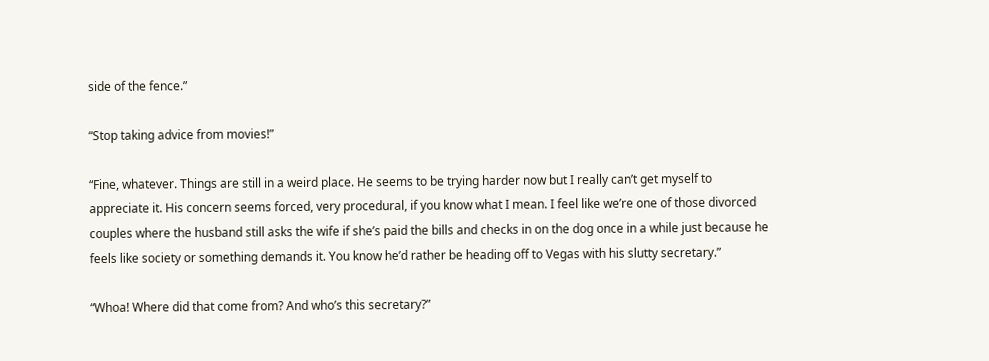side of the fence.”

“Stop taking advice from movies!”

“Fine, whatever. Things are still in a weird place. He seems to be trying harder now but I really can’t get myself to appreciate it. His concern seems forced, very procedural, if you know what I mean. I feel like we’re one of those divorced couples where the husband still asks the wife if she’s paid the bills and checks in on the dog once in a while just because he feels like society or something demands it. You know he’d rather be heading off to Vegas with his slutty secretary.”

“Whoa! Where did that come from? And who’s this secretary?”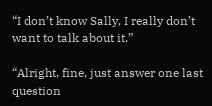“I don’t know Sally, I really don’t want to talk about it.”

“Alright, fine, just answer one last question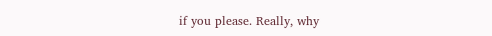if you please. Really, why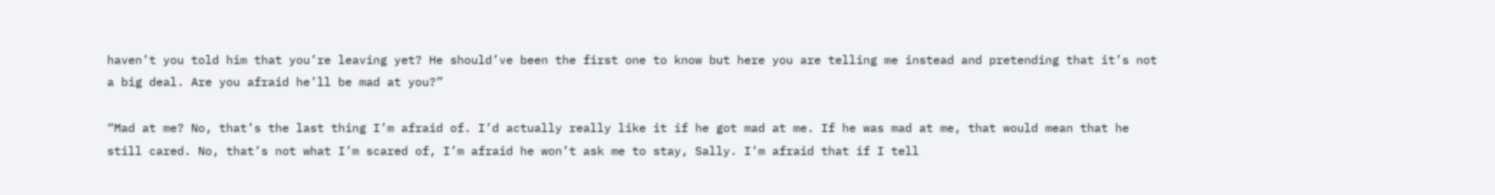haven’t you told him that you’re leaving yet? He should’ve been the first one to know but here you are telling me instead and pretending that it’s not a big deal. Are you afraid he’ll be mad at you?”

“Mad at me? No, that’s the last thing I’m afraid of. I’d actually really like it if he got mad at me. If he was mad at me, that would mean that he still cared. No, that’s not what I’m scared of, I’m afraid he won’t ask me to stay, Sally. I’m afraid that if I tell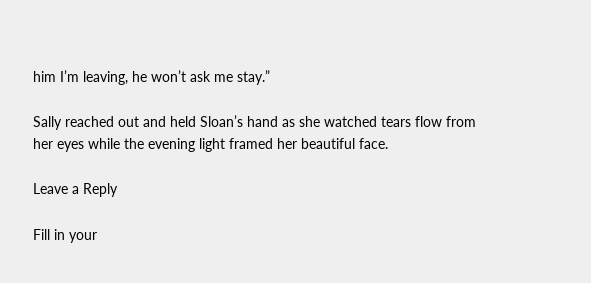him I’m leaving, he won’t ask me stay.”

Sally reached out and held Sloan’s hand as she watched tears flow from her eyes while the evening light framed her beautiful face.

Leave a Reply

Fill in your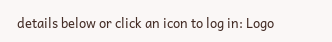details below or click an icon to log in: Logo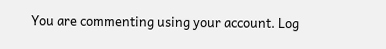You are commenting using your account. Log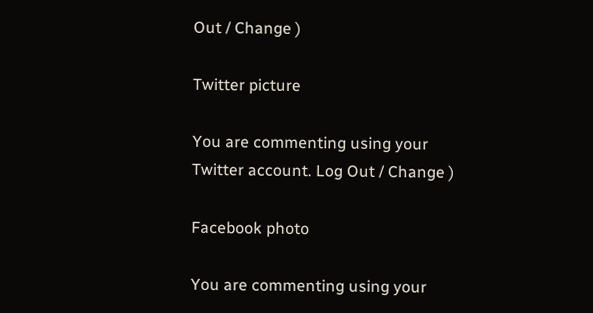Out / Change )

Twitter picture

You are commenting using your Twitter account. Log Out / Change )

Facebook photo

You are commenting using your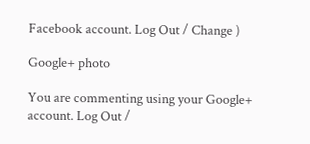Facebook account. Log Out / Change )

Google+ photo

You are commenting using your Google+ account. Log Out /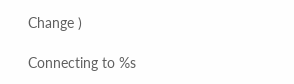Change )

Connecting to %s